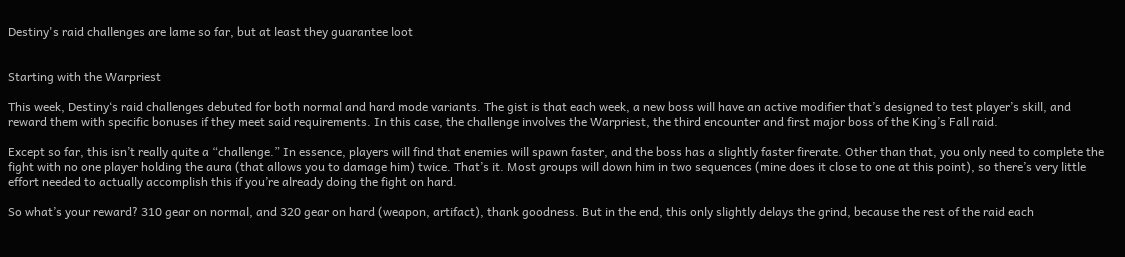Destiny's raid challenges are lame so far, but at least they guarantee loot


Starting with the Warpriest

This week, Destiny‘s raid challenges debuted for both normal and hard mode variants. The gist is that each week, a new boss will have an active modifier that’s designed to test player’s skill, and reward them with specific bonuses if they meet said requirements. In this case, the challenge involves the Warpriest, the third encounter and first major boss of the King’s Fall raid.

Except so far, this isn’t really quite a “challenge.” In essence, players will find that enemies will spawn faster, and the boss has a slightly faster firerate. Other than that, you only need to complete the fight with no one player holding the aura (that allows you to damage him) twice. That’s it. Most groups will down him in two sequences (mine does it close to one at this point), so there’s very little effort needed to actually accomplish this if you’re already doing the fight on hard.

So what’s your reward? 310 gear on normal, and 320 gear on hard (weapon, artifact), thank goodness. But in the end, this only slightly delays the grind, because the rest of the raid each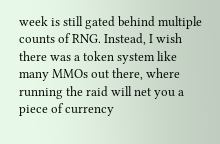week is still gated behind multiple counts of RNG. Instead, I wish there was a token system like many MMOs out there, where running the raid will net you a piece of currency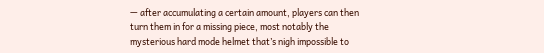— after accumulating a certain amount, players can then turn them in for a missing piece, most notably the mysterious hard mode helmet that’s nigh impossible to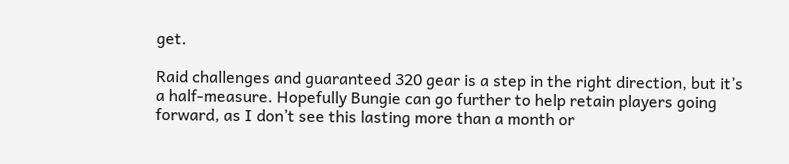get.

Raid challenges and guaranteed 320 gear is a step in the right direction, but it’s a half-measure. Hopefully Bungie can go further to help retain players going forward, as I don’t see this lasting more than a month or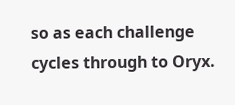so as each challenge cycles through to Oryx.